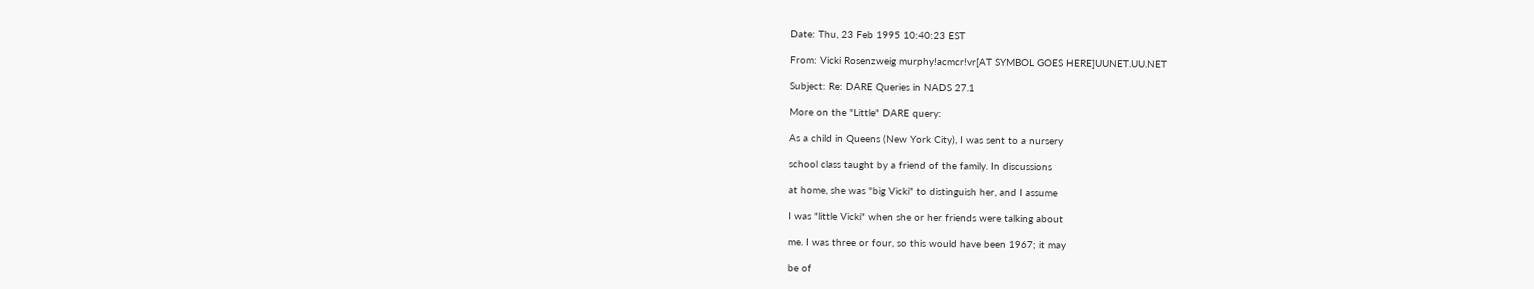Date: Thu, 23 Feb 1995 10:40:23 EST

From: Vicki Rosenzweig murphy!acmcr!vr[AT SYMBOL GOES HERE]UUNET.UU.NET

Subject: Re: DARE Queries in NADS 27.1

More on the "Little" DARE query:

As a child in Queens (New York City), I was sent to a nursery

school class taught by a friend of the family. In discussions

at home, she was "big Vicki" to distinguish her, and I assume

I was "little Vicki" when she or her friends were talking about

me. I was three or four, so this would have been 1967; it may

be of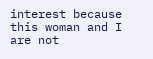interest because this woman and I are not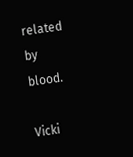related by blood.

Vicki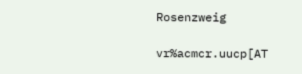Rosenzweig

vr%acmcr.uucp[AT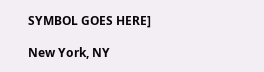SYMBOL GOES HERE]

New York, NY